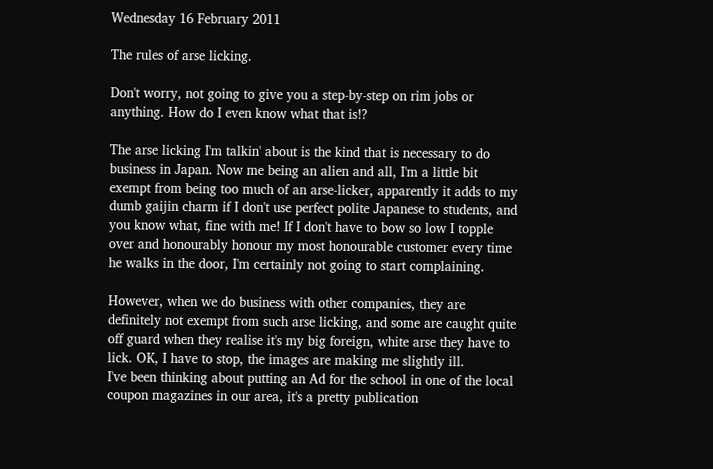Wednesday 16 February 2011

The rules of arse licking.

Don't worry, not going to give you a step-by-step on rim jobs or anything. How do I even know what that is!?

The arse licking I'm talkin' about is the kind that is necessary to do business in Japan. Now me being an alien and all, I'm a little bit exempt from being too much of an arse-licker, apparently it adds to my dumb gaijin charm if I don't use perfect polite Japanese to students, and you know what, fine with me! If I don't have to bow so low I topple over and honourably honour my most honourable customer every time he walks in the door, I'm certainly not going to start complaining.

However, when we do business with other companies, they are definitely not exempt from such arse licking, and some are caught quite off guard when they realise it's my big foreign, white arse they have to lick. OK, I have to stop, the images are making me slightly ill.
I've been thinking about putting an Ad for the school in one of the local coupon magazines in our area, it's a pretty publication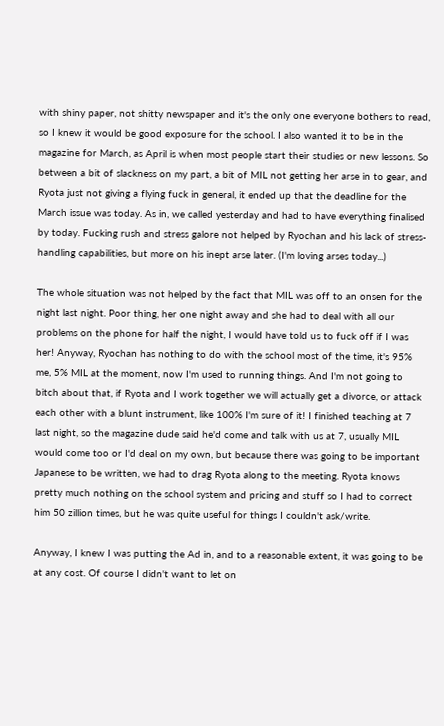with shiny paper, not shitty newspaper and it's the only one everyone bothers to read, so I knew it would be good exposure for the school. I also wanted it to be in the magazine for March, as April is when most people start their studies or new lessons. So between a bit of slackness on my part, a bit of MIL not getting her arse in to gear, and Ryota just not giving a flying fuck in general, it ended up that the deadline for the March issue was today. As in, we called yesterday and had to have everything finalised by today. Fucking rush and stress galore not helped by Ryochan and his lack of stress-handling capabilities, but more on his inept arse later. (I'm loving arses today...)

The whole situation was not helped by the fact that MIL was off to an onsen for the night last night. Poor thing, her one night away and she had to deal with all our problems on the phone for half the night, I would have told us to fuck off if I was her! Anyway, Ryochan has nothing to do with the school most of the time, it's 95% me, 5% MIL at the moment, now I'm used to running things. And I'm not going to bitch about that, if Ryota and I work together we will actually get a divorce, or attack each other with a blunt instrument, like 100% I'm sure of it! I finished teaching at 7 last night, so the magazine dude said he'd come and talk with us at 7, usually MIL would come too or I'd deal on my own, but because there was going to be important Japanese to be written, we had to drag Ryota along to the meeting. Ryota knows pretty much nothing on the school system and pricing and stuff so I had to correct him 50 zillion times, but he was quite useful for things I couldn't ask/write.

Anyway, I knew I was putting the Ad in, and to a reasonable extent, it was going to be at any cost. Of course I didn't want to let on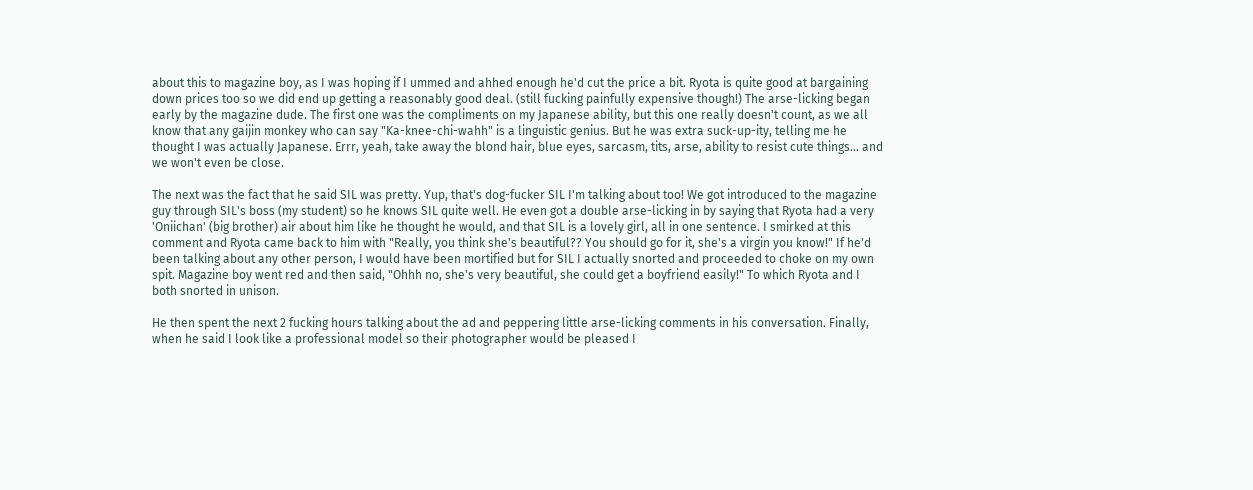about this to magazine boy, as I was hoping if I ummed and ahhed enough he'd cut the price a bit. Ryota is quite good at bargaining down prices too so we did end up getting a reasonably good deal. (still fucking painfully expensive though!) The arse-licking began early by the magazine dude. The first one was the compliments on my Japanese ability, but this one really doesn't count, as we all know that any gaijin monkey who can say "Ka-knee-chi-wahh" is a linguistic genius. But he was extra suck-up-ity, telling me he thought I was actually Japanese. Errr, yeah, take away the blond hair, blue eyes, sarcasm, tits, arse, ability to resist cute things... and we won't even be close.

The next was the fact that he said SIL was pretty. Yup, that's dog-fucker SIL I'm talking about too! We got introduced to the magazine guy through SIL's boss (my student) so he knows SIL quite well. He even got a double arse-licking in by saying that Ryota had a very 'Oniichan' (big brother) air about him like he thought he would, and that SIL is a lovely girl, all in one sentence. I smirked at this comment and Ryota came back to him with "Really, you think she's beautiful?? You should go for it, she's a virgin you know!" If he'd been talking about any other person, I would have been mortified but for SIL I actually snorted and proceeded to choke on my own spit. Magazine boy went red and then said, "Ohhh no, she's very beautiful, she could get a boyfriend easily!" To which Ryota and I both snorted in unison.

He then spent the next 2 fucking hours talking about the ad and peppering little arse-licking comments in his conversation. Finally, when he said I look like a professional model so their photographer would be pleased I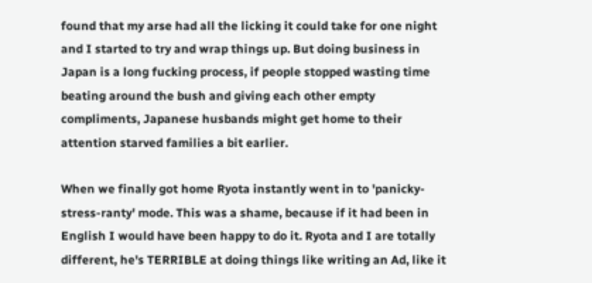found that my arse had all the licking it could take for one night and I started to try and wrap things up. But doing business in Japan is a long fucking process, if people stopped wasting time beating around the bush and giving each other empty compliments, Japanese husbands might get home to their attention starved families a bit earlier.

When we finally got home Ryota instantly went in to 'panicky-stress-ranty' mode. This was a shame, because if it had been in English I would have been happy to do it. Ryota and I are totally different, he's TERRIBLE at doing things like writing an Ad, like it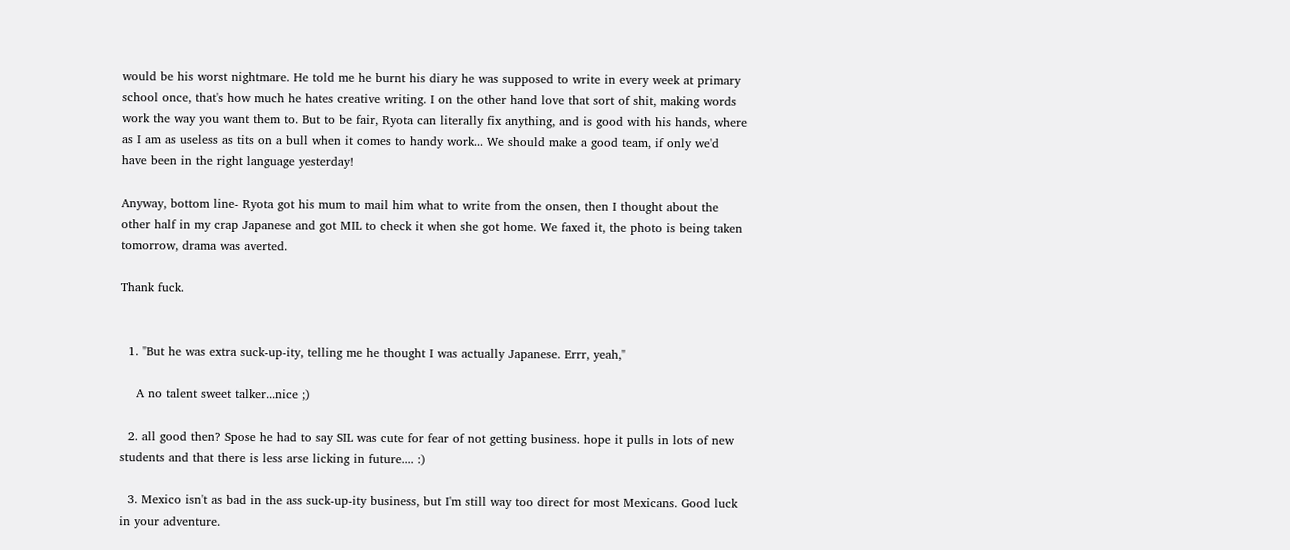would be his worst nightmare. He told me he burnt his diary he was supposed to write in every week at primary school once, that's how much he hates creative writing. I on the other hand love that sort of shit, making words work the way you want them to. But to be fair, Ryota can literally fix anything, and is good with his hands, where as I am as useless as tits on a bull when it comes to handy work... We should make a good team, if only we'd have been in the right language yesterday!

Anyway, bottom line- Ryota got his mum to mail him what to write from the onsen, then I thought about the other half in my crap Japanese and got MIL to check it when she got home. We faxed it, the photo is being taken tomorrow, drama was averted.

Thank fuck.


  1. "But he was extra suck-up-ity, telling me he thought I was actually Japanese. Errr, yeah,"

    A no talent sweet talker...nice ;)

  2. all good then? Spose he had to say SIL was cute for fear of not getting business. hope it pulls in lots of new students and that there is less arse licking in future.... :)

  3. Mexico isn't as bad in the ass suck-up-ity business, but I'm still way too direct for most Mexicans. Good luck in your adventure.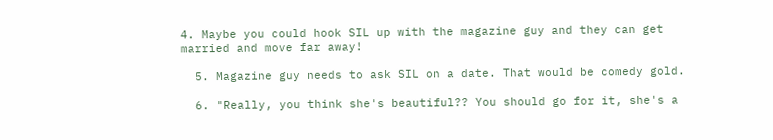4. Maybe you could hook SIL up with the magazine guy and they can get married and move far away!

  5. Magazine guy needs to ask SIL on a date. That would be comedy gold.

  6. "Really, you think she's beautiful?? You should go for it, she's a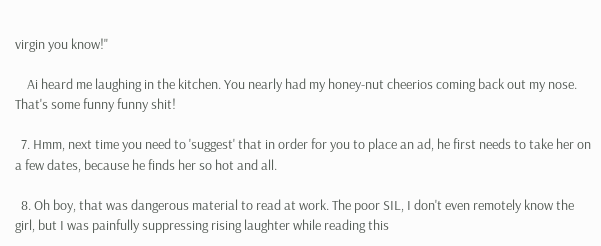virgin you know!"

    Ai heard me laughing in the kitchen. You nearly had my honey-nut cheerios coming back out my nose. That's some funny funny shit!

  7. Hmm, next time you need to 'suggest' that in order for you to place an ad, he first needs to take her on a few dates, because he finds her so hot and all.

  8. Oh boy, that was dangerous material to read at work. The poor SIL, I don't even remotely know the girl, but I was painfully suppressing rising laughter while reading this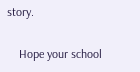story.

    Hope your school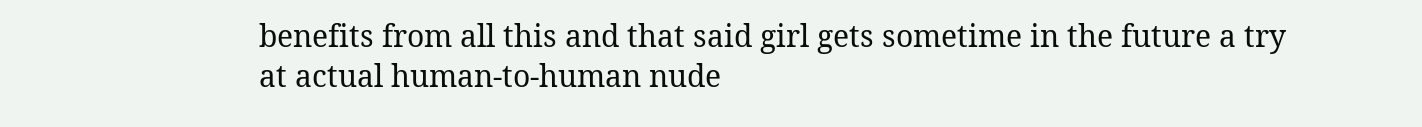benefits from all this and that said girl gets sometime in the future a try at actual human-to-human nude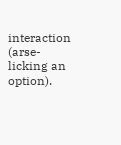interaction (arse-licking an option).